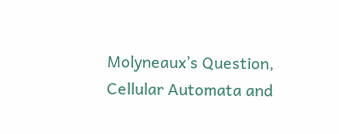Molyneaux’s Question, Cellular Automata and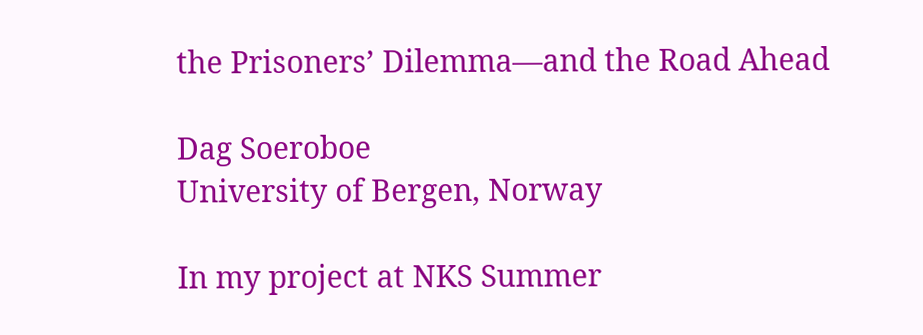the Prisoners’ Dilemma—and the Road Ahead

Dag Soeroboe
University of Bergen, Norway

In my project at NKS Summer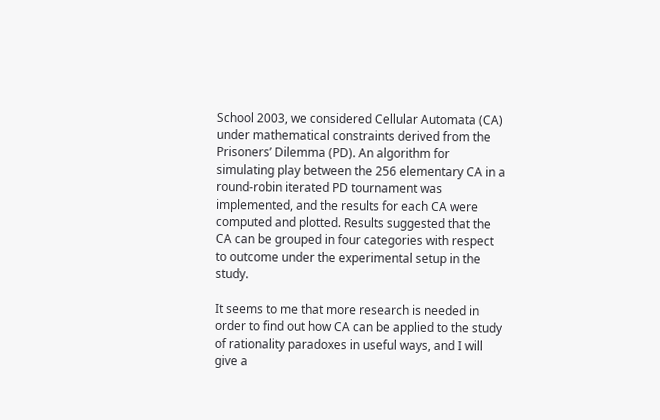School 2003, we considered Cellular Automata (CA) under mathematical constraints derived from the Prisoners’ Dilemma (PD). An algorithm for simulating play between the 256 elementary CA in a round-robin iterated PD tournament was implemented, and the results for each CA were computed and plotted. Results suggested that the CA can be grouped in four categories with respect to outcome under the experimental setup in the study.

It seems to me that more research is needed in order to find out how CA can be applied to the study of rationality paradoxes in useful ways, and I will give a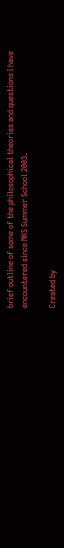brief outline of some of the philosophical theories and questions I have encountered since NKS Summer School 2003.

Created by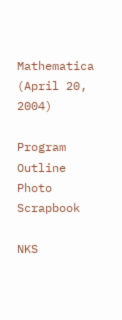Mathematica  (April 20, 2004)

Program Outline
Photo Scrapbook

NKS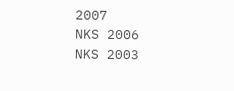2007
NKS 2006
NKS 2003